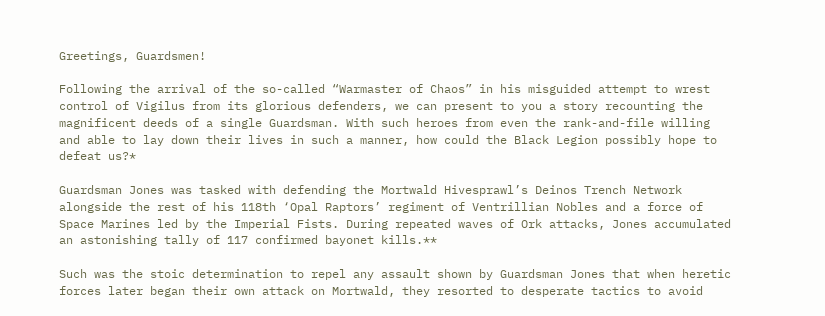Greetings, Guardsmen!

Following the arrival of the so-called “Warmaster of Chaos” in his misguided attempt to wrest control of Vigilus from its glorious defenders, we can present to you a story recounting the magnificent deeds of a single Guardsman. With such heroes from even the rank-and-file willing and able to lay down their lives in such a manner, how could the Black Legion possibly hope to defeat us?*

Guardsman Jones was tasked with defending the Mortwald Hivesprawl’s Deinos Trench Network alongside the rest of his 118th ‘Opal Raptors’ regiment of Ventrillian Nobles and a force of Space Marines led by the Imperial Fists. During repeated waves of Ork attacks, Jones accumulated an astonishing tally of 117 confirmed bayonet kills.**

Such was the stoic determination to repel any assault shown by Guardsman Jones that when heretic forces later began their own attack on Mortwald, they resorted to desperate tactics to avoid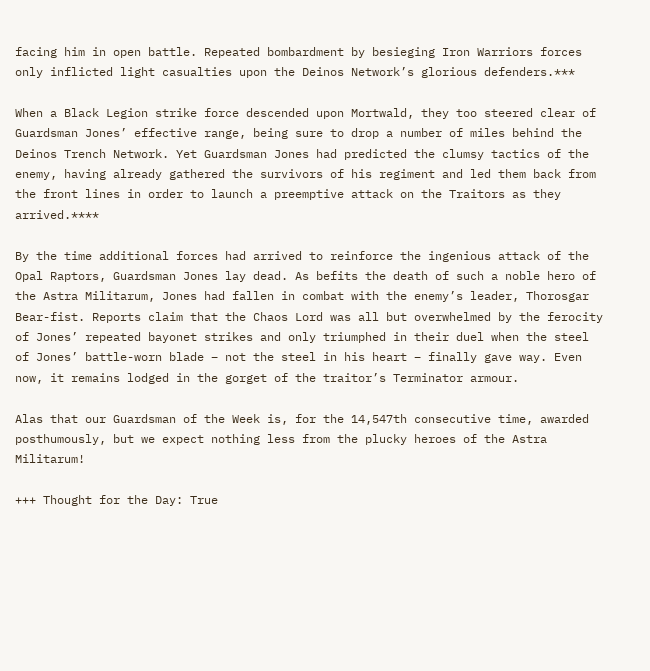facing him in open battle. Repeated bombardment by besieging Iron Warriors forces only inflicted light casualties upon the Deinos Network’s glorious defenders.***

When a Black Legion strike force descended upon Mortwald, they too steered clear of Guardsman Jones’ effective range, being sure to drop a number of miles behind the Deinos Trench Network. Yet Guardsman Jones had predicted the clumsy tactics of the enemy, having already gathered the survivors of his regiment and led them back from the front lines in order to launch a preemptive attack on the Traitors as they arrived.****

By the time additional forces had arrived to reinforce the ingenious attack of the Opal Raptors, Guardsman Jones lay dead. As befits the death of such a noble hero of the Astra Militarum, Jones had fallen in combat with the enemy’s leader, Thorosgar Bear-fist. Reports claim that the Chaos Lord was all but overwhelmed by the ferocity of Jones’ repeated bayonet strikes and only triumphed in their duel when the steel of Jones’ battle-worn blade – not the steel in his heart – finally gave way. Even now, it remains lodged in the gorget of the traitor’s Terminator armour.

Alas that our Guardsman of the Week is, for the 14,547th consecutive time, awarded posthumously, but we expect nothing less from the plucky heroes of the Astra Militarum!

+++ Thought for the Day: True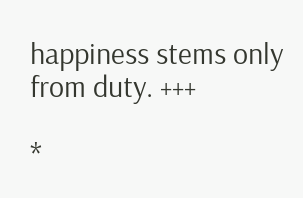happiness stems only from duty. +++

*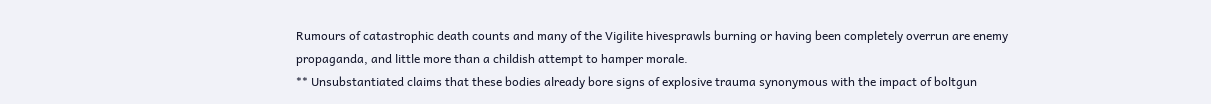Rumours of catastrophic death counts and many of the Vigilite hivesprawls burning or having been completely overrun are enemy propaganda, and little more than a childish attempt to hamper morale.
** Unsubstantiated claims that these bodies already bore signs of explosive trauma synonymous with the impact of boltgun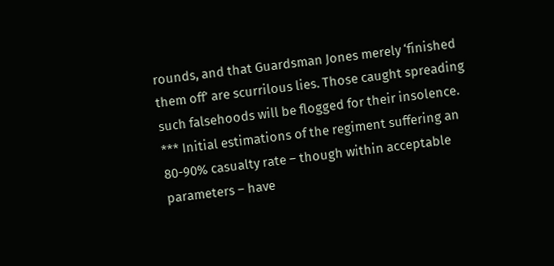rounds, and that Guardsman Jones merely ‘finished them off’ are scurrilous lies. Those caught spreading such falsehoods will be flogged for their insolence.
*** Initial estimations of the regiment suffering an 80-90% casualty rate – though within acceptable parameters – have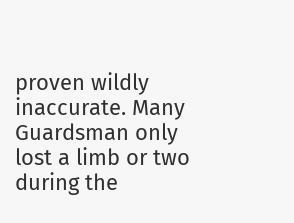proven wildly inaccurate. Many Guardsman only lost a limb or two during the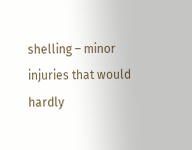shelling – minor injuries that would hardly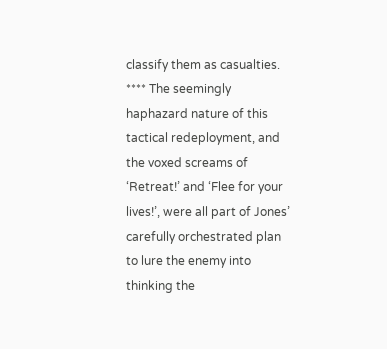classify them as casualties.
**** The seemingly haphazard nature of this tactical redeployment, and the voxed screams of ‘Retreat!’ and ‘Flee for your lives!’, were all part of Jones’ carefully orchestrated plan to lure the enemy into thinking the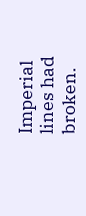Imperial lines had broken.